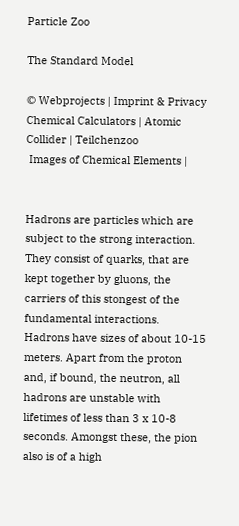Particle Zoo

The Standard Model

© Webprojects | Imprint & Privacy
Chemical Calculators | Atomic Collider | Teilchenzoo
 Images of Chemical Elements |


Hadrons are particles which are subject to the strong interaction. They consist of quarks, that are kept together by gluons, the carriers of this stongest of the fundamental interactions. Hadrons have sizes of about 10-15 meters. Apart from the proton and, if bound, the neutron, all hadrons are unstable with lifetimes of less than 3 x 10-8 seconds. Amongst these, the pion also is of a high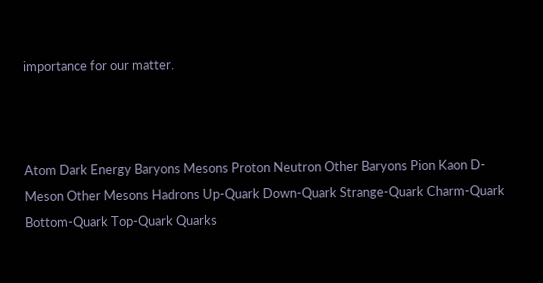importance for our matter.



Atom Dark Energy Baryons Mesons Proton Neutron Other Baryons Pion Kaon D-Meson Other Mesons Hadrons Up-Quark Down-Quark Strange-Quark Charm-Quark Bottom-Quark Top-Quark Quarks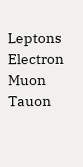Leptons Electron Muon Tauon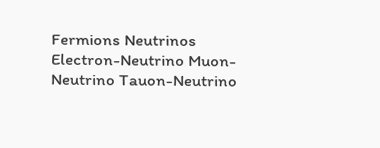Fermions Neutrinos Electron-Neutrino Muon-Neutrino Tauon-Neutrino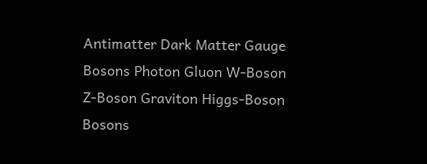Antimatter Dark Matter Gauge Bosons Photon Gluon W-Boson Z-Boson Graviton Higgs-Boson Bosons